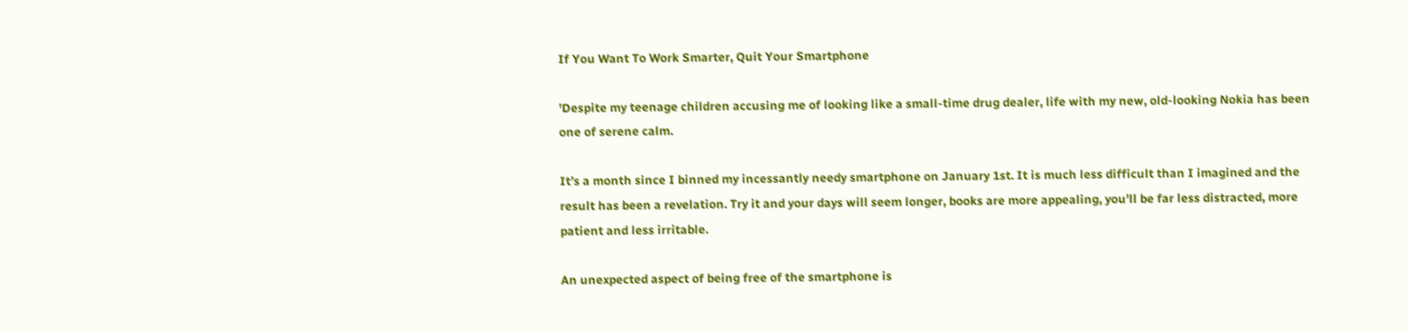If You Want To Work Smarter, Quit Your Smartphone

'Despite my teenage children accusing me of looking like a small-time drug dealer, life with my new, old-looking Nokia has been one of serene calm.

It’s a month since I binned my incessantly needy smartphone on January 1st. It is much less difficult than I imagined and the result has been a revelation. Try it and your days will seem longer, books are more appealing, you’ll be far less distracted, more patient and less irritable.

An unexpected aspect of being free of the smartphone is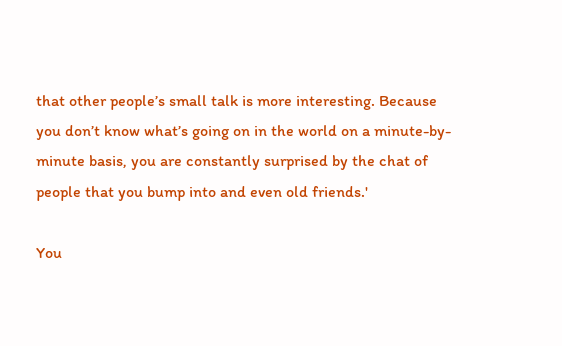that other people’s small talk is more interesting. Because you don’t know what’s going on in the world on a minute-by-minute basis, you are constantly surprised by the chat of people that you bump into and even old friends.'

You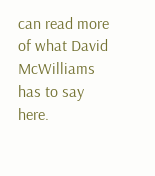can read more of what David McWilliams has to say here.